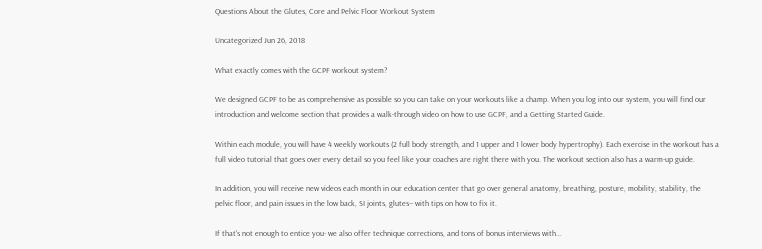Questions About the Glutes, Core and Pelvic Floor Workout System

Uncategorized Jun 26, 2018

What exactly comes with the GCPF workout system?

We designed GCPF to be as comprehensive as possible so you can take on your workouts like a champ. When you log into our system, you will find our introduction and welcome section that provides a walk-through video on how to use GCPF, and a Getting Started Guide.

Within each module, you will have 4 weekly workouts (2 full body strength, and 1 upper and 1 lower body hypertrophy). Each exercise in the workout has a full video tutorial that goes over every detail so you feel like your coaches are right there with you. The workout section also has a warm-up guide.

In addition, you will receive new videos each month in our education center that go over general anatomy, breathing, posture, mobility, stability, the pelvic floor, and pain issues in the low back, SI joints, glutes-- with tips on how to fix it.

If that's not enough to entice you- we also offer technique corrections, and tons of bonus interviews with...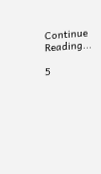Continue Reading...

5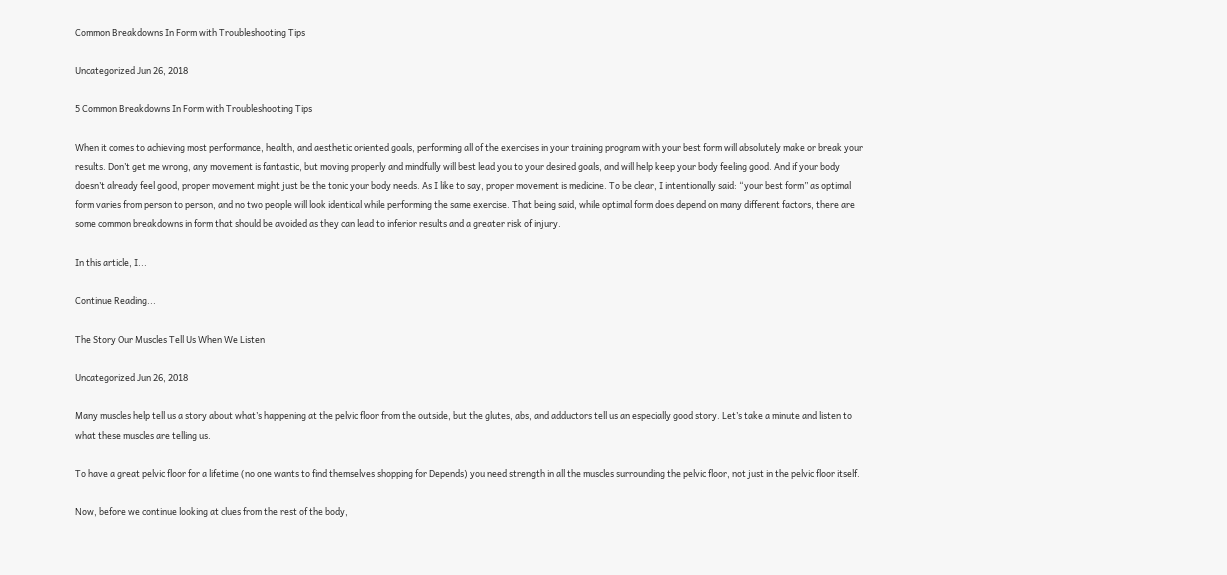Common Breakdowns In Form with Troubleshooting Tips

Uncategorized Jun 26, 2018

5 Common Breakdowns In Form with Troubleshooting Tips

When it comes to achieving most performance, health, and aesthetic oriented goals, performing all of the exercises in your training program with your best form will absolutely make or break your results. Don’t get me wrong, any movement is fantastic, but moving properly and mindfully will best lead you to your desired goals, and will help keep your body feeling good. And if your body doesn’t already feel good, proper movement might just be the tonic your body needs. As I like to say, proper movement is medicine. To be clear, I intentionally said: “your best form” as optimal form varies from person to person, and no two people will look identical while performing the same exercise. That being said, while optimal form does depend on many different factors, there are some common breakdowns in form that should be avoided as they can lead to inferior results and a greater risk of injury.

In this article, I...

Continue Reading...

The Story Our Muscles Tell Us When We Listen

Uncategorized Jun 26, 2018

Many muscles help tell us a story about what’s happening at the pelvic floor from the outside, but the glutes, abs, and adductors tell us an especially good story. Let’s take a minute and listen to what these muscles are telling us.

To have a great pelvic floor for a lifetime (no one wants to find themselves shopping for Depends) you need strength in all the muscles surrounding the pelvic floor, not just in the pelvic floor itself.

Now, before we continue looking at clues from the rest of the body,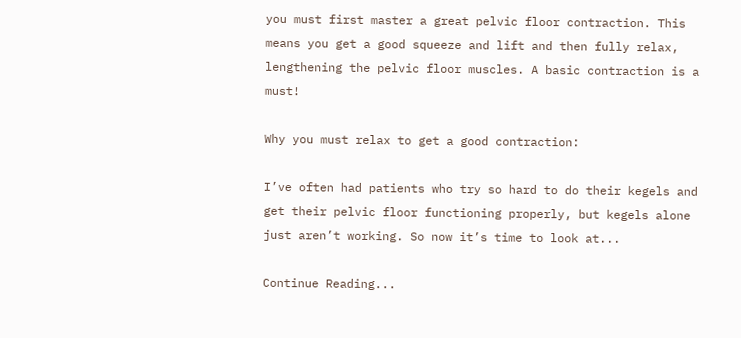you must first master a great pelvic floor contraction. This means you get a good squeeze and lift and then fully relax, lengthening the pelvic floor muscles. A basic contraction is a must!

Why you must relax to get a good contraction:

I’ve often had patients who try so hard to do their kegels and get their pelvic floor functioning properly, but kegels alone just aren’t working. So now it’s time to look at...

Continue Reading...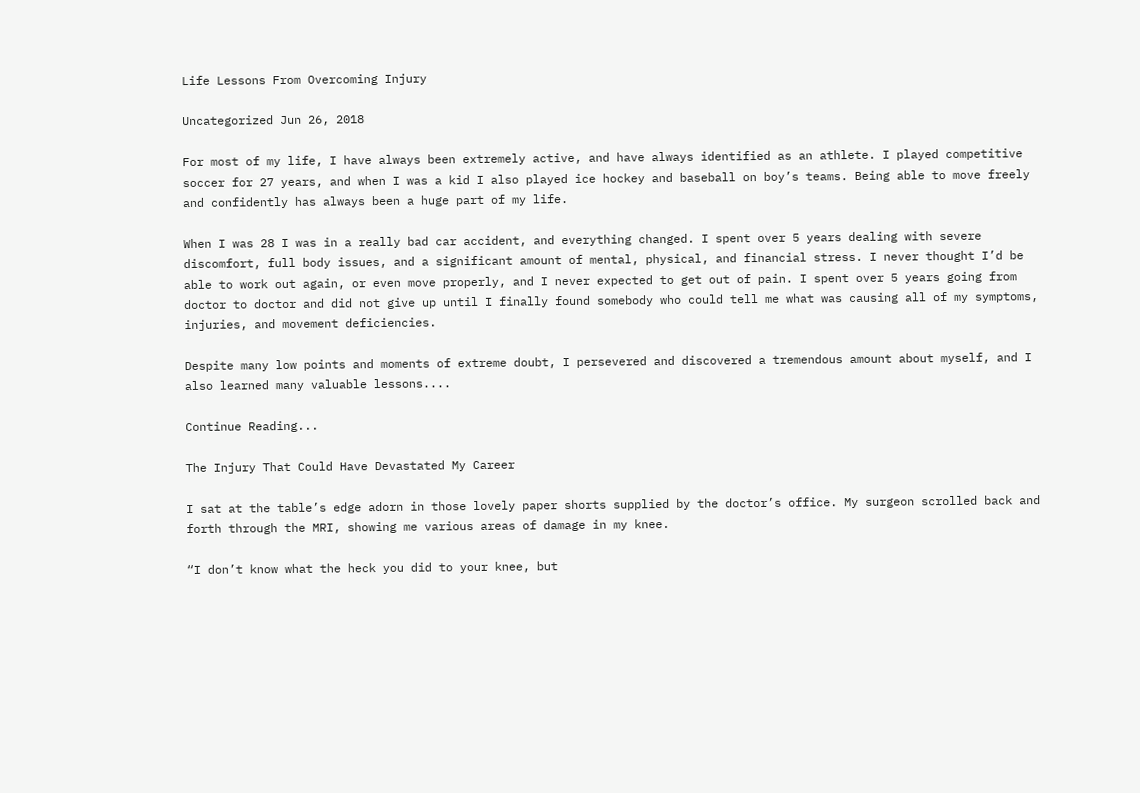Life Lessons From Overcoming Injury

Uncategorized Jun 26, 2018

For most of my life, I have always been extremely active, and have always identified as an athlete. I played competitive soccer for 27 years, and when I was a kid I also played ice hockey and baseball on boy’s teams. Being able to move freely and confidently has always been a huge part of my life.

When I was 28 I was in a really bad car accident, and everything changed. I spent over 5 years dealing with severe discomfort, full body issues, and a significant amount of mental, physical, and financial stress. I never thought I’d be able to work out again, or even move properly, and I never expected to get out of pain. I spent over 5 years going from doctor to doctor and did not give up until I finally found somebody who could tell me what was causing all of my symptoms, injuries, and movement deficiencies.

Despite many low points and moments of extreme doubt, I persevered and discovered a tremendous amount about myself, and I also learned many valuable lessons....

Continue Reading...

The Injury That Could Have Devastated My Career

I sat at the table’s edge adorn in those lovely paper shorts supplied by the doctor’s office. My surgeon scrolled back and forth through the MRI, showing me various areas of damage in my knee.

“I don’t know what the heck you did to your knee, but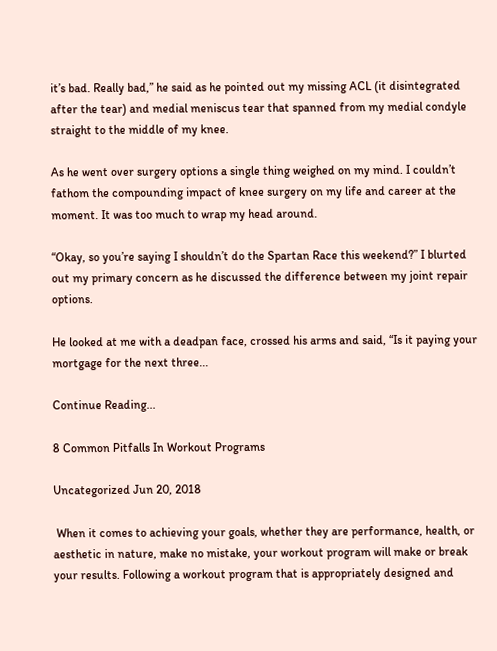it’s bad. Really bad,” he said as he pointed out my missing ACL (it disintegrated after the tear) and medial meniscus tear that spanned from my medial condyle straight to the middle of my knee.

As he went over surgery options a single thing weighed on my mind. I couldn’t fathom the compounding impact of knee surgery on my life and career at the moment. It was too much to wrap my head around.

“Okay, so you’re saying I shouldn’t do the Spartan Race this weekend?” I blurted out my primary concern as he discussed the difference between my joint repair options.

He looked at me with a deadpan face, crossed his arms and said, “Is it paying your mortgage for the next three...

Continue Reading...

8 Common Pitfalls In Workout Programs

Uncategorized Jun 20, 2018

 When it comes to achieving your goals, whether they are performance, health, or aesthetic in nature, make no mistake, your workout program will make or break your results. Following a workout program that is appropriately designed and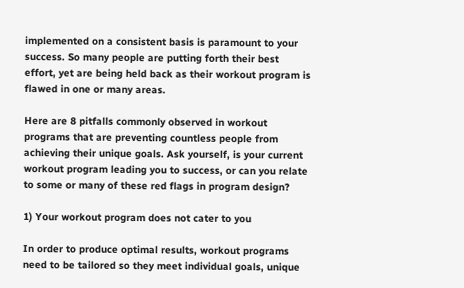implemented on a consistent basis is paramount to your success. So many people are putting forth their best effort, yet are being held back as their workout program is flawed in one or many areas.

Here are 8 pitfalls commonly observed in workout programs that are preventing countless people from achieving their unique goals. Ask yourself, is your current workout program leading you to success, or can you relate to some or many of these red flags in program design?

1) Your workout program does not cater to you

In order to produce optimal results, workout programs need to be tailored so they meet individual goals, unique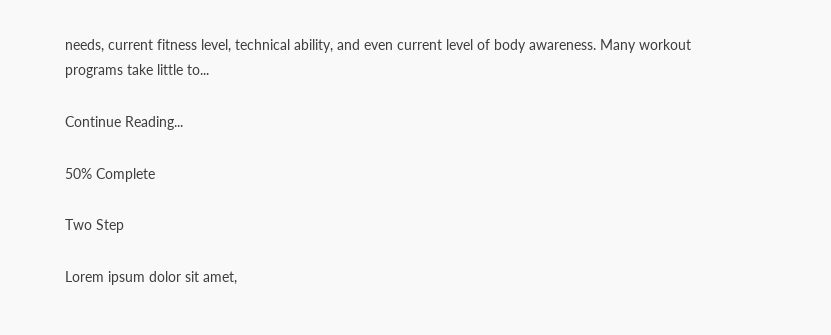needs, current fitness level, technical ability, and even current level of body awareness. Many workout programs take little to...

Continue Reading...

50% Complete

Two Step

Lorem ipsum dolor sit amet,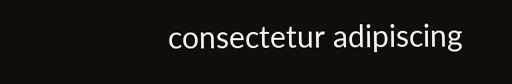consectetur adipiscing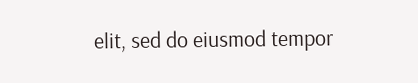elit, sed do eiusmod tempor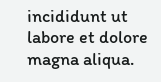incididunt ut labore et dolore magna aliqua.